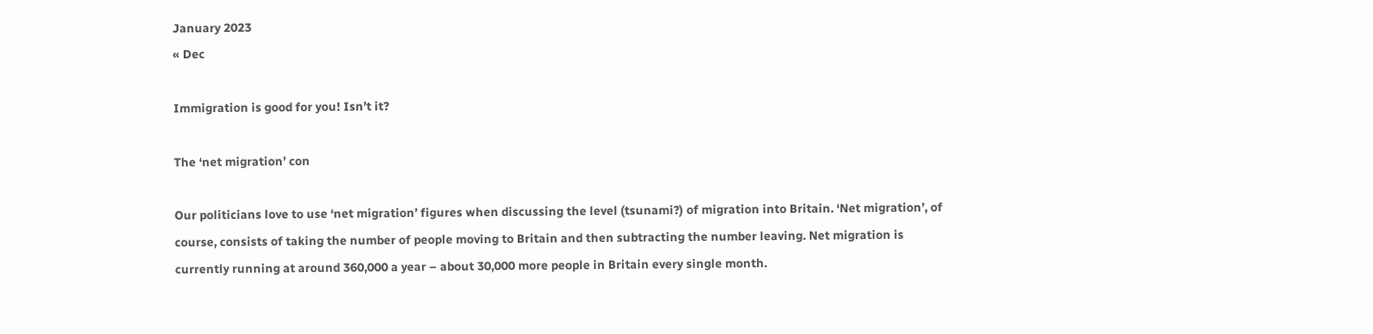January 2023
« Dec

Immigration is good for you! Isn’t it?

The ‘net migration’ con

Our politicians love to use ‘net migration’ figures when discussing the level (tsunami?) of migration into Britain. ‘Net migration’, of course, consists of taking the number of people moving to Britain and then subtracting the number leaving. Net migration is currently running at around 360,000 a year – about 30,000 more people in Britain every single month.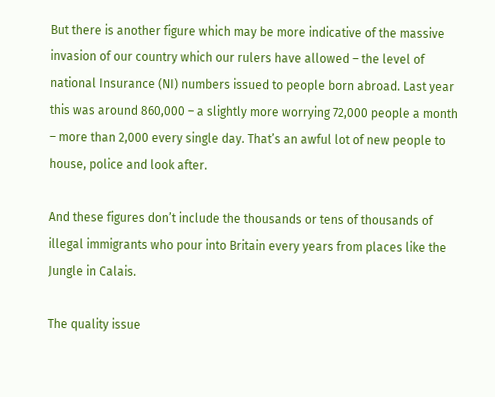But there is another figure which may be more indicative of the massive invasion of our country which our rulers have allowed – the level of national Insurance (NI) numbers issued to people born abroad. Last year this was around 860,000 – a slightly more worrying 72,000 people a month – more than 2,000 every single day. That’s an awful lot of new people to house, police and look after.

And these figures don’t include the thousands or tens of thousands of illegal immigrants who pour into Britain every years from places like the Jungle in Calais.

The quality issue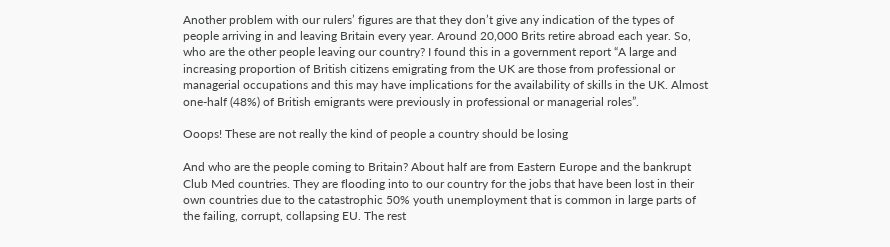Another problem with our rulers’ figures are that they don’t give any indication of the types of people arriving in and leaving Britain every year. Around 20,000 Brits retire abroad each year. So, who are the other people leaving our country? I found this in a government report “A large and increasing proportion of British citizens emigrating from the UK are those from professional or managerial occupations and this may have implications for the availability of skills in the UK. Almost one-half (48%) of British emigrants were previously in professional or managerial roles”.

Ooops! These are not really the kind of people a country should be losing

And who are the people coming to Britain? About half are from Eastern Europe and the bankrupt Club Med countries. They are flooding into to our country for the jobs that have been lost in their own countries due to the catastrophic 50% youth unemployment that is common in large parts of the failing, corrupt, collapsing EU. The rest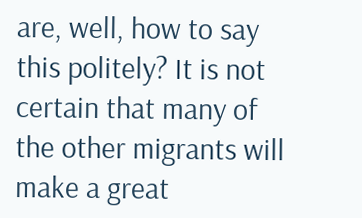are, well, how to say this politely? It is not certain that many of the other migrants will make a great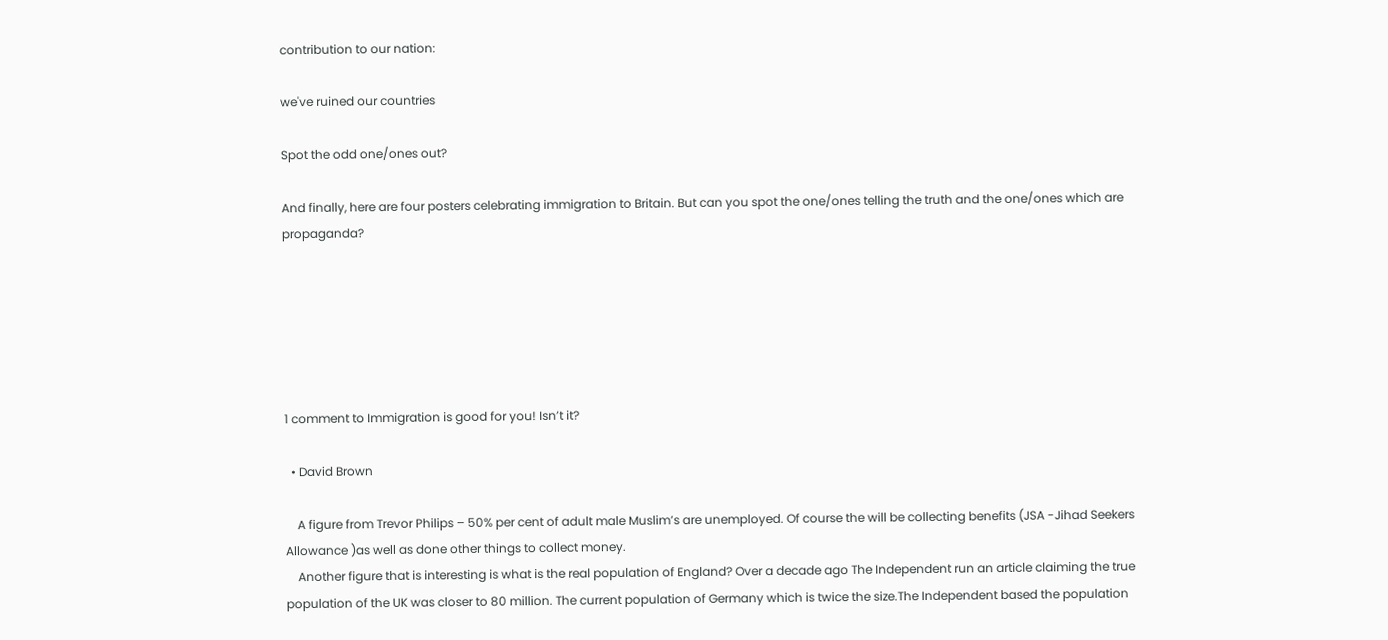contribution to our nation:

we've ruined our countries

Spot the odd one/ones out?

And finally, here are four posters celebrating immigration to Britain. But can you spot the one/ones telling the truth and the one/ones which are propaganda?






1 comment to Immigration is good for you! Isn’t it?

  • David Brown

    A figure from Trevor Philips – 50% per cent of adult male Muslim’s are unemployed. Of course the will be collecting benefits (JSA -Jihad Seekers Allowance )as well as done other things to collect money.
    Another figure that is interesting is what is the real population of England? Over a decade ago The Independent run an article claiming the true population of the UK was closer to 80 million. The current population of Germany which is twice the size.The Independent based the population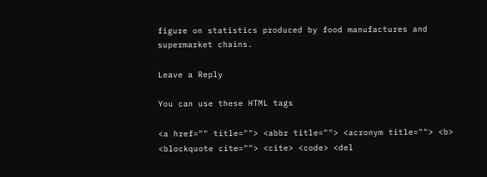figure on statistics produced by food manufactures and supermarket chains.

Leave a Reply

You can use these HTML tags

<a href="" title=""> <abbr title=""> <acronym title=""> <b> <blockquote cite=""> <cite> <code> <del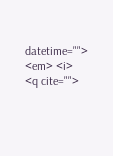datetime=""> <em> <i> <q cite="">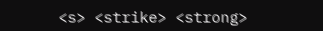<s> <strike> <strong>